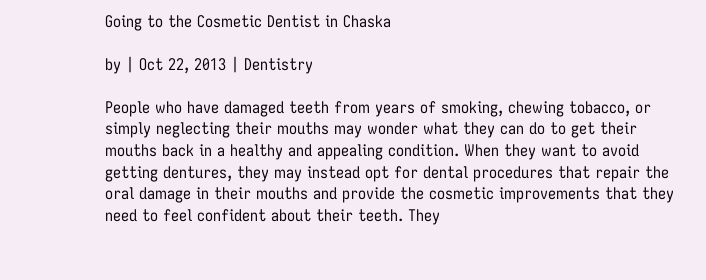Going to the Cosmetic Dentist in Chaska

by | Oct 22, 2013 | Dentistry

People who have damaged teeth from years of smoking, chewing tobacco, or simply neglecting their mouths may wonder what they can do to get their mouths back in a healthy and appealing condition. When they want to avoid getting dentures, they may instead opt for dental procedures that repair the oral damage in their mouths and provide the cosmetic improvements that they need to feel confident about their teeth. They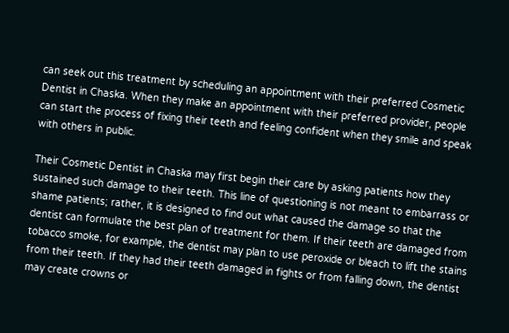can seek out this treatment by scheduling an appointment with their preferred Cosmetic Dentist in Chaska. When they make an appointment with their preferred provider, people can start the process of fixing their teeth and feeling confident when they smile and speak with others in public.

Their Cosmetic Dentist in Chaska may first begin their care by asking patients how they sustained such damage to their teeth. This line of questioning is not meant to embarrass or shame patients; rather, it is designed to find out what caused the damage so that the dentist can formulate the best plan of treatment for them. If their teeth are damaged from tobacco smoke, for example, the dentist may plan to use peroxide or bleach to lift the stains from their teeth. If they had their teeth damaged in fights or from falling down, the dentist may create crowns or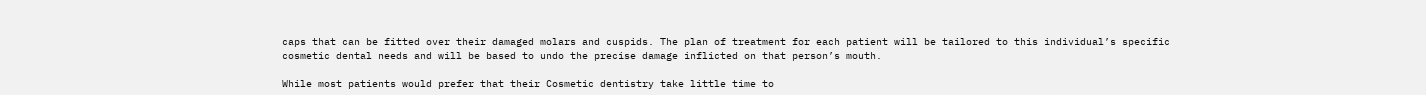caps that can be fitted over their damaged molars and cuspids. The plan of treatment for each patient will be tailored to this individual’s specific cosmetic dental needs and will be based to undo the precise damage inflicted on that person’s mouth.

While most patients would prefer that their Cosmetic dentistry take little time to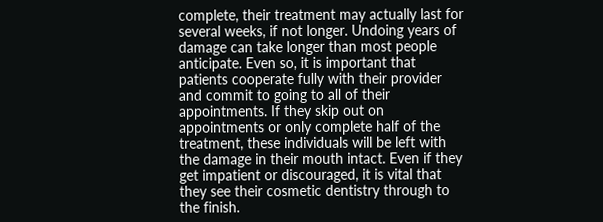complete, their treatment may actually last for several weeks, if not longer. Undoing years of damage can take longer than most people anticipate. Even so, it is important that patients cooperate fully with their provider and commit to going to all of their appointments. If they skip out on appointments or only complete half of the treatment, these individuals will be left with the damage in their mouth intact. Even if they get impatient or discouraged, it is vital that they see their cosmetic dentistry through to the finish.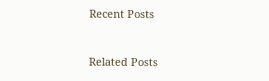Recent Posts



Related Posts